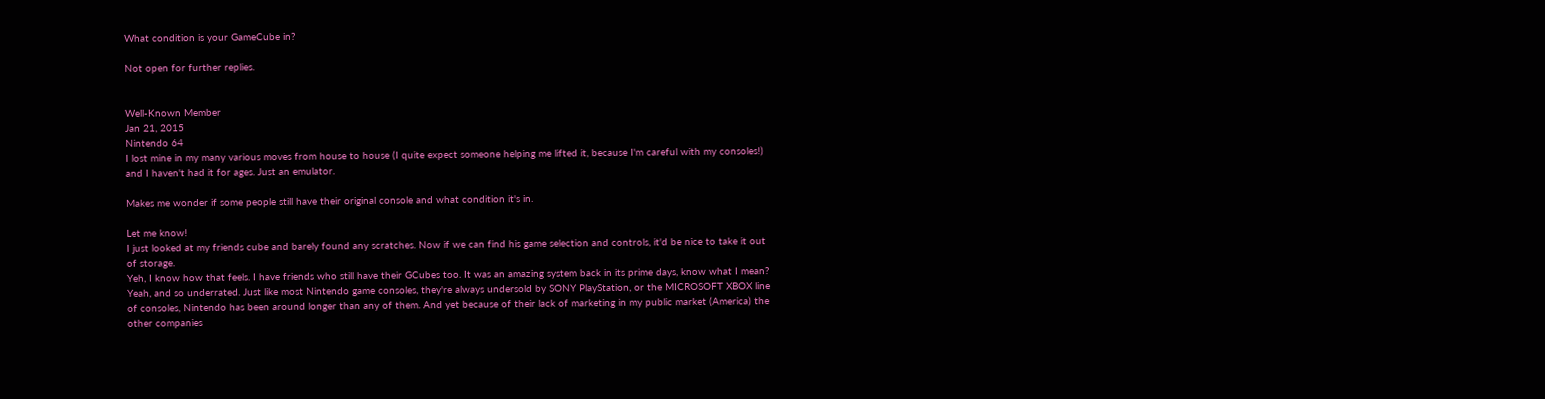What condition is your GameCube in?

Not open for further replies.


Well-Known Member
Jan 21, 2015
Nintendo 64
I lost mine in my many various moves from house to house (I quite expect someone helping me lifted it, because I'm careful with my consoles!) and I haven't had it for ages. Just an emulator.

Makes me wonder if some people still have their original console and what condition it's in.

Let me know!
I just looked at my friends cube and barely found any scratches. Now if we can find his game selection and controls, it'd be nice to take it out of storage.
Yeh, I know how that feels. I have friends who still have their GCubes too. It was an amazing system back in its prime days, know what I mean?
Yeah, and so underrated. Just like most Nintendo game consoles, they're always undersold by SONY PlayStation, or the MICROSOFT XBOX line of consoles, Nintendo has been around longer than any of them. And yet because of their lack of marketing in my public market (America) the other companies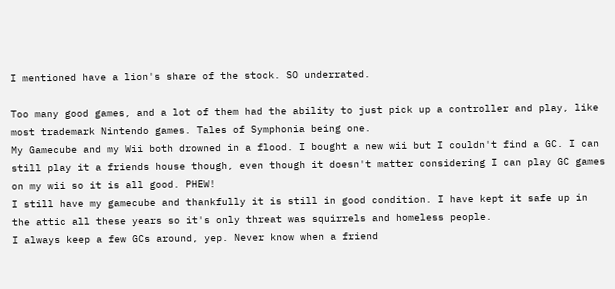I mentioned have a lion's share of the stock. SO underrated.

Too many good games, and a lot of them had the ability to just pick up a controller and play, like most trademark Nintendo games. Tales of Symphonia being one.
My Gamecube and my Wii both drowned in a flood. I bought a new wii but I couldn't find a GC. I can still play it a friends house though, even though it doesn't matter considering I can play GC games on my wii so it is all good. PHEW!
I still have my gamecube and thankfully it is still in good condition. I have kept it safe up in the attic all these years so it's only threat was squirrels and homeless people.
I always keep a few GCs around, yep. Never know when a friend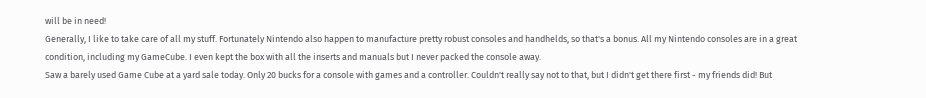will be in need!
Generally, I like to take care of all my stuff. Fortunately Nintendo also happen to manufacture pretty robust consoles and handhelds, so that's a bonus. All my Nintendo consoles are in a great condition, including my GameCube. I even kept the box with all the inserts and manuals but I never packed the console away.
Saw a barely used Game Cube at a yard sale today. Only 20 bucks for a console with games and a controller. Couldn't really say not to that, but I didn't get there first - my friends did! But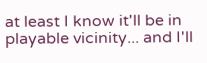at least I know it'll be in playable vicinity... and I'll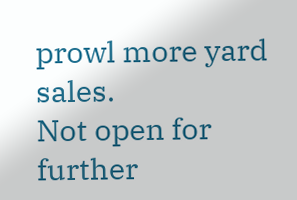prowl more yard sales.
Not open for further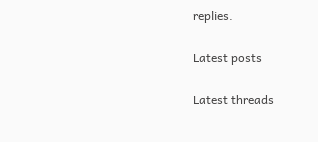replies.

Latest posts

Latest threads